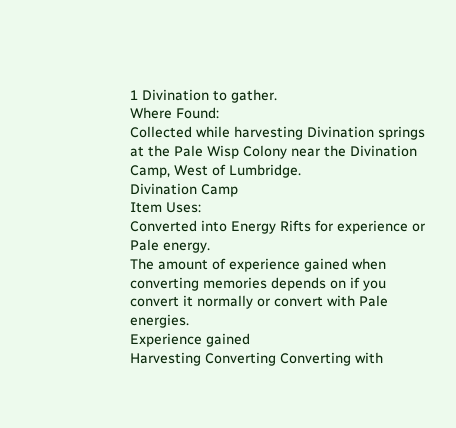1 Divination to gather.
Where Found:
Collected while harvesting Divination springs at the Pale Wisp Colony near the Divination Camp, West of Lumbridge.
Divination Camp
Item Uses:
Converted into Energy Rifts for experience or Pale energy.
The amount of experience gained when converting memories depends on if you convert it normally or convert with Pale energies.
Experience gained
Harvesting Converting Converting with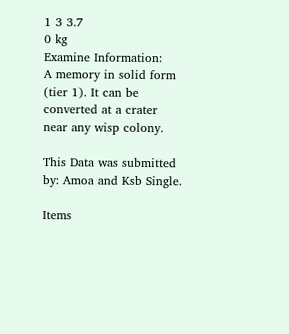1 3 3.7
0 kg
Examine Information:
A memory in solid form (tier 1). It can be converted at a crater near any wisp colony.

This Data was submitted by: Amoa and Ksb Single.

Items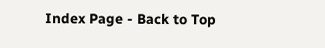Index Page - Back to Top